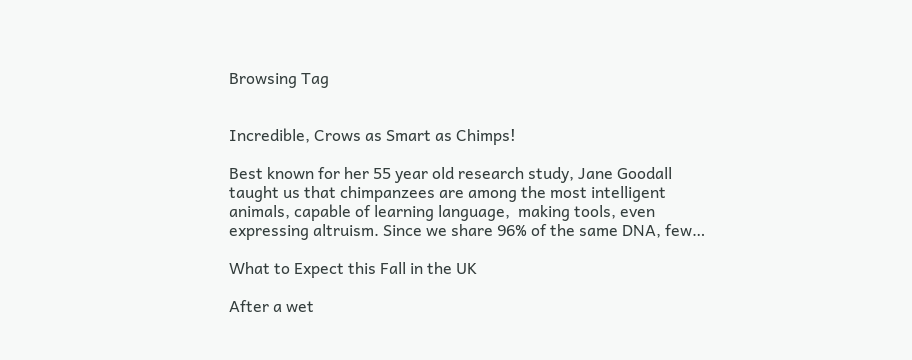Browsing Tag


Incredible, Crows as Smart as Chimps!

Best known for her 55 year old research study, Jane Goodall taught us that chimpanzees are among the most intelligent animals, capable of learning language,  making tools, even expressing altruism. Since we share 96% of the same DNA, few…

What to Expect this Fall in the UK

After a wet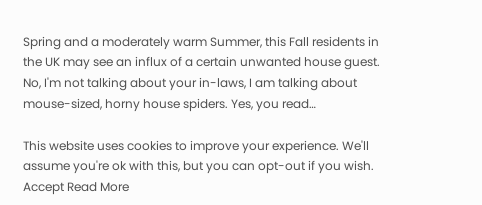Spring and a moderately warm Summer, this Fall residents in the UK may see an influx of a certain unwanted house guest. No, I'm not talking about your in-laws, I am talking about mouse-sized, horny house spiders. Yes, you read…

This website uses cookies to improve your experience. We'll assume you're ok with this, but you can opt-out if you wish. Accept Read More